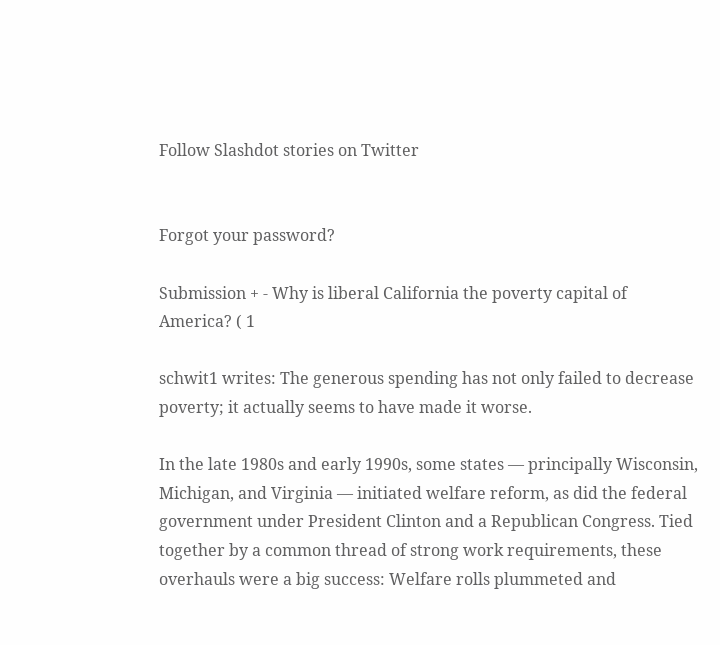Follow Slashdot stories on Twitter


Forgot your password?

Submission + - Why is liberal California the poverty capital of America? ( 1

schwit1 writes: The generous spending has not only failed to decrease poverty; it actually seems to have made it worse.

In the late 1980s and early 1990s, some states — principally Wisconsin, Michigan, and Virginia — initiated welfare reform, as did the federal government under President Clinton and a Republican Congress. Tied together by a common thread of strong work requirements, these overhauls were a big success: Welfare rolls plummeted and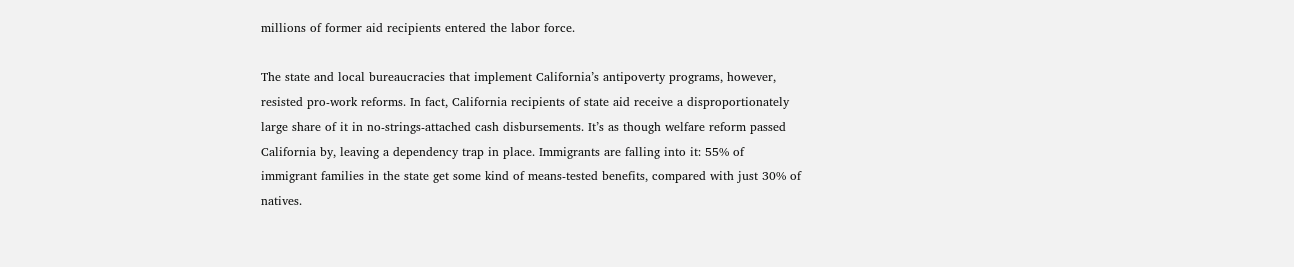millions of former aid recipients entered the labor force.

The state and local bureaucracies that implement California’s antipoverty programs, however, resisted pro-work reforms. In fact, California recipients of state aid receive a disproportionately large share of it in no-strings-attached cash disbursements. It’s as though welfare reform passed California by, leaving a dependency trap in place. Immigrants are falling into it: 55% of immigrant families in the state get some kind of means-tested benefits, compared with just 30% of natives.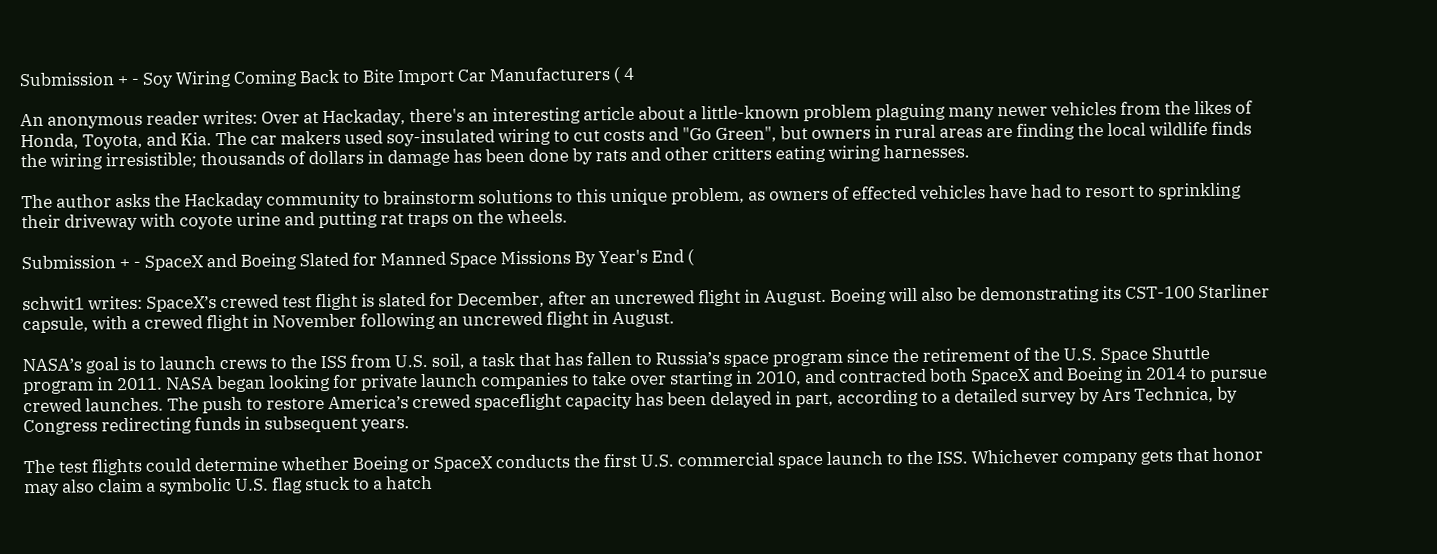Submission + - Soy Wiring Coming Back to Bite Import Car Manufacturers ( 4

An anonymous reader writes: Over at Hackaday, there's an interesting article about a little-known problem plaguing many newer vehicles from the likes of Honda, Toyota, and Kia. The car makers used soy-insulated wiring to cut costs and "Go Green", but owners in rural areas are finding the local wildlife finds the wiring irresistible; thousands of dollars in damage has been done by rats and other critters eating wiring harnesses.

The author asks the Hackaday community to brainstorm solutions to this unique problem, as owners of effected vehicles have had to resort to sprinkling their driveway with coyote urine and putting rat traps on the wheels.

Submission + - SpaceX and Boeing Slated for Manned Space Missions By Year's End (

schwit1 writes: SpaceX’s crewed test flight is slated for December, after an uncrewed flight in August. Boeing will also be demonstrating its CST-100 Starliner capsule, with a crewed flight in November following an uncrewed flight in August.

NASA’s goal is to launch crews to the ISS from U.S. soil, a task that has fallen to Russia’s space program since the retirement of the U.S. Space Shuttle program in 2011. NASA began looking for private launch companies to take over starting in 2010, and contracted both SpaceX and Boeing in 2014 to pursue crewed launches. The push to restore America’s crewed spaceflight capacity has been delayed in part, according to a detailed survey by Ars Technica, by Congress redirecting funds in subsequent years.

The test flights could determine whether Boeing or SpaceX conducts the first U.S. commercial space launch to the ISS. Whichever company gets that honor may also claim a symbolic U.S. flag stuck to a hatch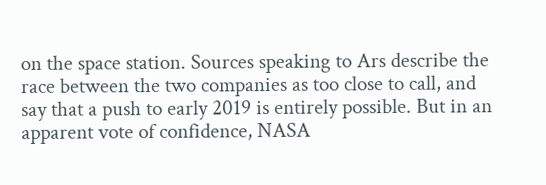on the space station. Sources speaking to Ars describe the race between the two companies as too close to call, and say that a push to early 2019 is entirely possible. But in an apparent vote of confidence, NASA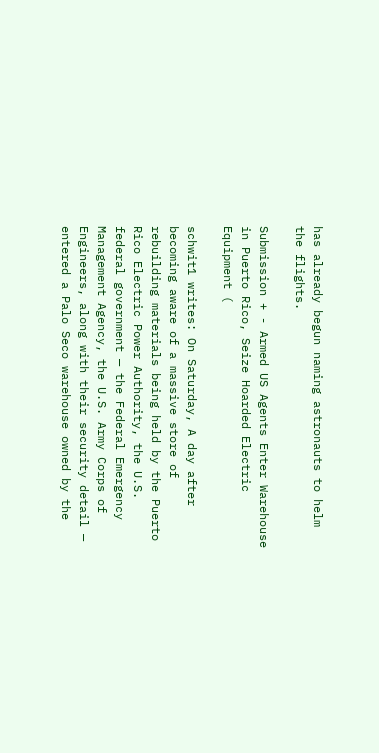has already begun naming astronauts to helm the flights.

Submission + - Armed US Agents Enter Warehouse in Puerto Rico, Seize Hoarded Electric Equipment (

schwit1 writes: On Saturday, A day after becoming aware of a massive store of rebuilding materials being held by the Puerto Rico Electric Power Authority, the U.S. federal government — the Federal Emergency Management Agency, the U.S. Army Corps of Engineers, along with their security detail — entered a Palo Seco warehouse owned by the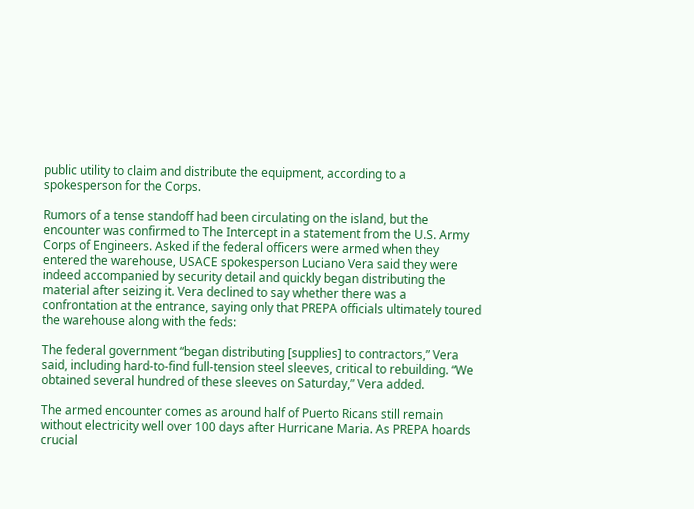public utility to claim and distribute the equipment, according to a spokesperson for the Corps.

Rumors of a tense standoff had been circulating on the island, but the encounter was confirmed to The Intercept in a statement from the U.S. Army Corps of Engineers. Asked if the federal officers were armed when they entered the warehouse, USACE spokesperson Luciano Vera said they were indeed accompanied by security detail and quickly began distributing the material after seizing it. Vera declined to say whether there was a confrontation at the entrance, saying only that PREPA officials ultimately toured the warehouse along with the feds:

The federal government “began distributing [supplies] to contractors,” Vera said, including hard-to-find full-tension steel sleeves, critical to rebuilding. “We obtained several hundred of these sleeves on Saturday,” Vera added.

The armed encounter comes as around half of Puerto Ricans still remain without electricity well over 100 days after Hurricane Maria. As PREPA hoards crucial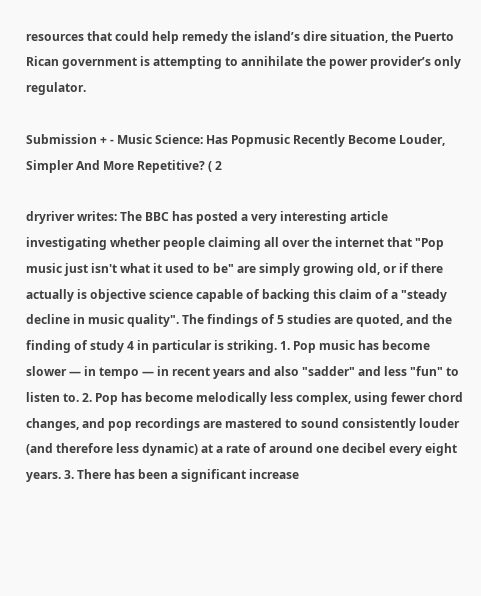resources that could help remedy the island’s dire situation, the Puerto Rican government is attempting to annihilate the power provider’s only regulator.

Submission + - Music Science: Has Popmusic Recently Become Louder, Simpler And More Repetitive? ( 2

dryriver writes: The BBC has posted a very interesting article investigating whether people claiming all over the internet that "Pop music just isn't what it used to be" are simply growing old, or if there actually is objective science capable of backing this claim of a "steady decline in music quality". The findings of 5 studies are quoted, and the finding of study 4 in particular is striking. 1. Pop music has become slower — in tempo — in recent years and also "sadder" and less "fun" to listen to. 2. Pop has become melodically less complex, using fewer chord changes, and pop recordings are mastered to sound consistently louder (and therefore less dynamic) at a rate of around one decibel every eight years. 3. There has been a significant increase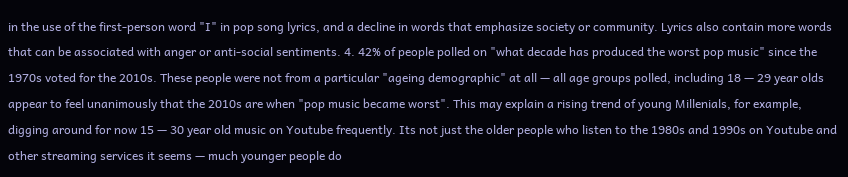in the use of the first-person word "I" in pop song lyrics, and a decline in words that emphasize society or community. Lyrics also contain more words that can be associated with anger or anti-social sentiments. 4. 42% of people polled on "what decade has produced the worst pop music" since the 1970s voted for the 2010s. These people were not from a particular "ageing demographic" at all — all age groups polled, including 18 — 29 year olds appear to feel unanimously that the 2010s are when "pop music became worst". This may explain a rising trend of young Millenials, for example, digging around for now 15 — 30 year old music on Youtube frequently. Its not just the older people who listen to the 1980s and 1990s on Youtube and other streaming services it seems — much younger people do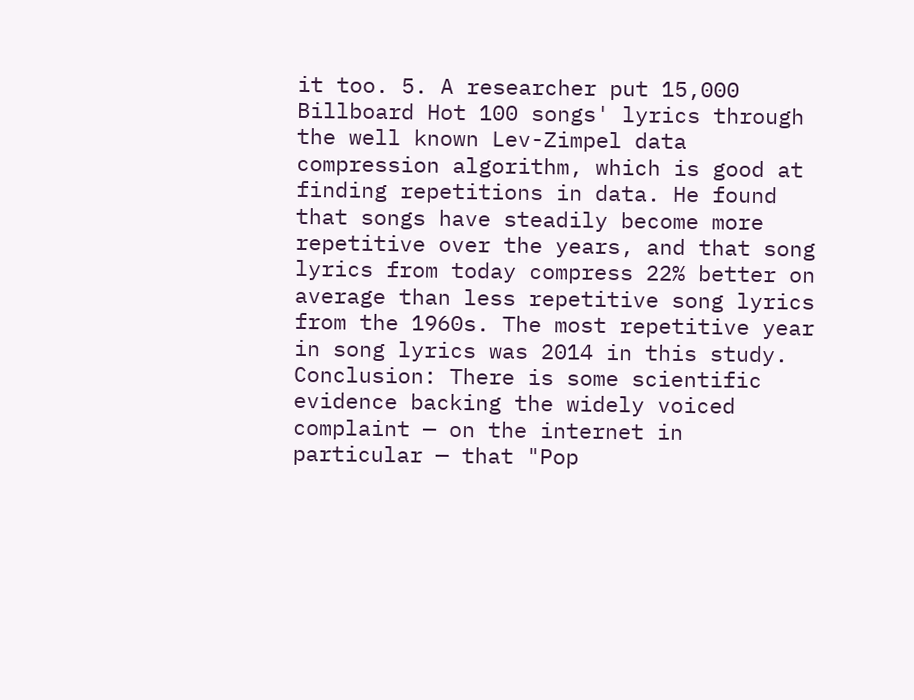it too. 5. A researcher put 15,000 Billboard Hot 100 songs' lyrics through the well known Lev-Zimpel data compression algorithm, which is good at finding repetitions in data. He found that songs have steadily become more repetitive over the years, and that song lyrics from today compress 22% better on average than less repetitive song lyrics from the 1960s. The most repetitive year in song lyrics was 2014 in this study. Conclusion: There is some scientific evidence backing the widely voiced complaint — on the internet in particular — that "Pop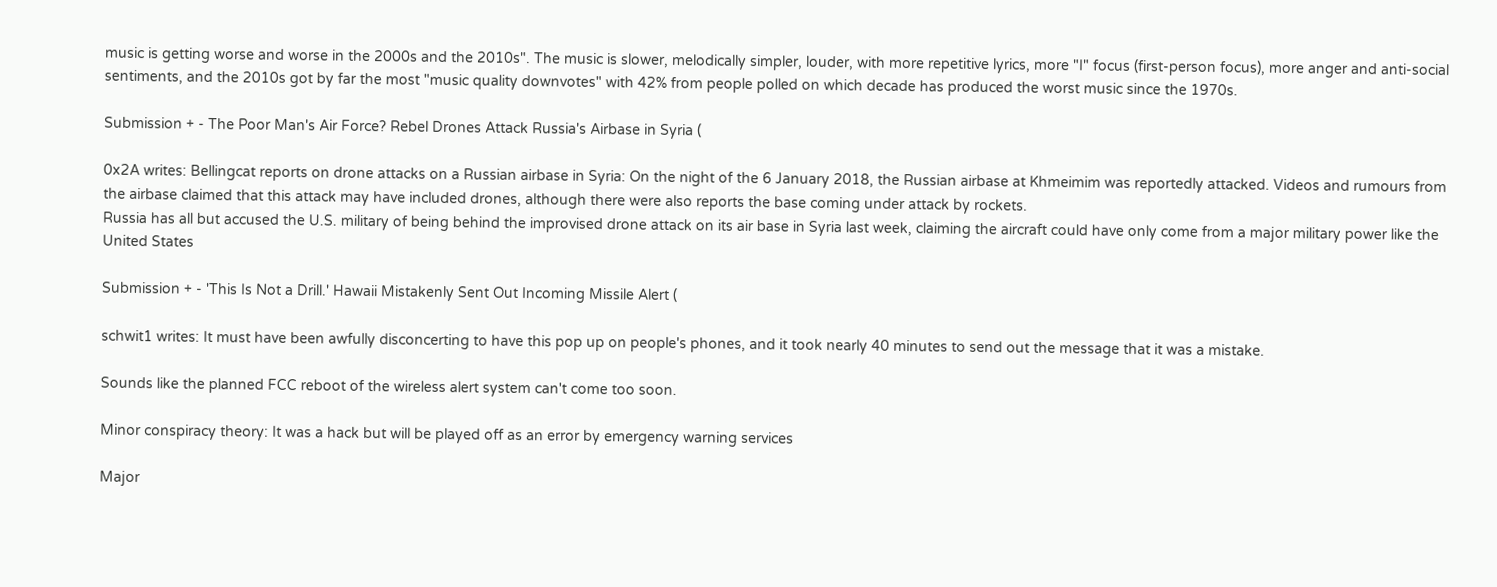music is getting worse and worse in the 2000s and the 2010s". The music is slower, melodically simpler, louder, with more repetitive lyrics, more "I" focus (first-person focus), more anger and anti-social sentiments, and the 2010s got by far the most "music quality downvotes" with 42% from people polled on which decade has produced the worst music since the 1970s.

Submission + - The Poor Man's Air Force? Rebel Drones Attack Russia's Airbase in Syria (

0x2A writes: Bellingcat reports on drone attacks on a Russian airbase in Syria: On the night of the 6 January 2018, the Russian airbase at Khmeimim was reportedly attacked. Videos and rumours from the airbase claimed that this attack may have included drones, although there were also reports the base coming under attack by rockets.
Russia has all but accused the U.S. military of being behind the improvised drone attack on its air base in Syria last week, claiming the aircraft could have only come from a major military power like the United States

Submission + - 'This Is Not a Drill.' Hawaii Mistakenly Sent Out Incoming Missile Alert (

schwit1 writes: It must have been awfully disconcerting to have this pop up on people's phones, and it took nearly 40 minutes to send out the message that it was a mistake.

Sounds like the planned FCC reboot of the wireless alert system can't come too soon.

Minor conspiracy theory: It was a hack but will be played off as an error by emergency warning services

Major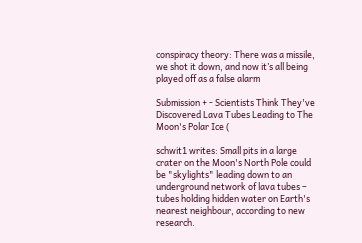conspiracy theory: There was a missile, we shot it down, and now it’s all being played off as a false alarm

Submission + - Scientists Think They've Discovered Lava Tubes Leading to The Moon's Polar Ice (

schwit1 writes: Small pits in a large crater on the Moon's North Pole could be "skylights" leading down to an underground network of lava tubes – tubes holding hidden water on Earth's nearest neighbour, according to new research.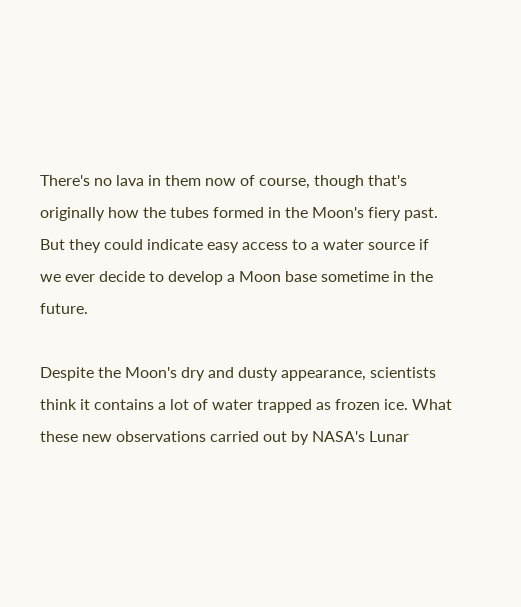There's no lava in them now of course, though that's originally how the tubes formed in the Moon's fiery past. But they could indicate easy access to a water source if we ever decide to develop a Moon base sometime in the future.

Despite the Moon's dry and dusty appearance, scientists think it contains a lot of water trapped as frozen ice. What these new observations carried out by NASA's Lunar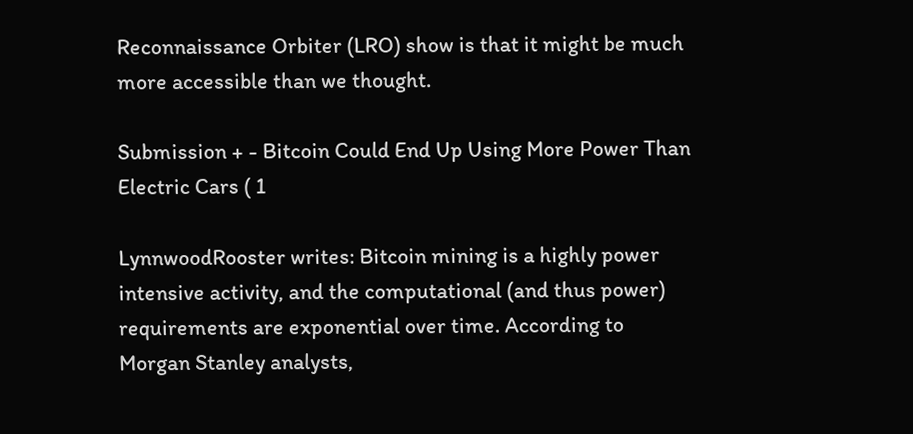Reconnaissance Orbiter (LRO) show is that it might be much more accessible than we thought.

Submission + - Bitcoin Could End Up Using More Power Than Electric Cars ( 1

LynnwoodRooster writes: Bitcoin mining is a highly power intensive activity, and the computational (and thus power) requirements are exponential over time. According to Morgan Stanley analysts,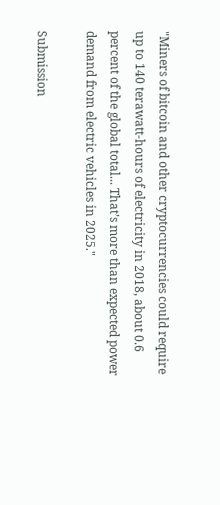"Miners of bitcoin and other cryptocurrencies could require up to 140 terawatt-hours of electricity in 2018, about 0.6 percent of the global total... That’s more than expected power demand from electric vehicles in 2025."

Submission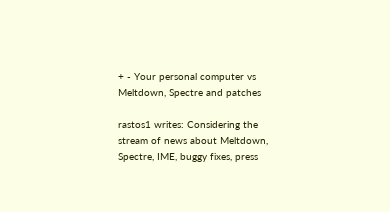+ - Your personal computer vs Meltdown, Spectre and patches

rastos1 writes: Considering the stream of news about Meltdown, Spectre, IME, buggy fixes, press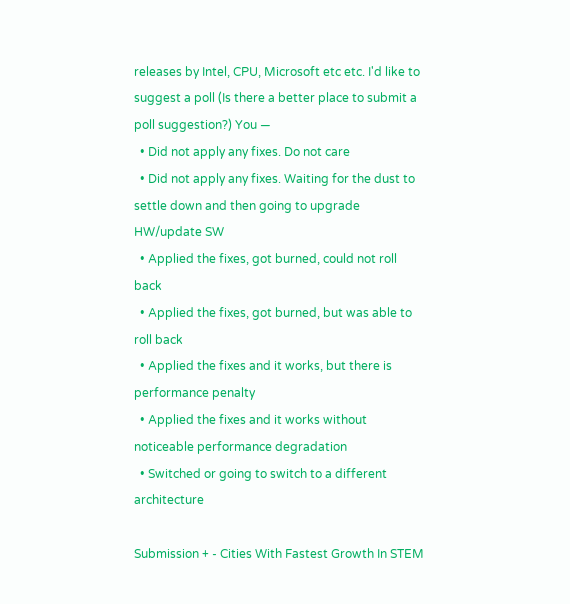releases by Intel, CPU, Microsoft etc etc. I'd like to suggest a poll (Is there a better place to submit a poll suggestion?) You —
  • Did not apply any fixes. Do not care
  • Did not apply any fixes. Waiting for the dust to settle down and then going to upgrade HW/update SW
  • Applied the fixes, got burned, could not roll back
  • Applied the fixes, got burned, but was able to roll back
  • Applied the fixes and it works, but there is performance penalty
  • Applied the fixes and it works without noticeable performance degradation
  • Switched or going to switch to a different architecture

Submission + - Cities With Fastest Growth In STEM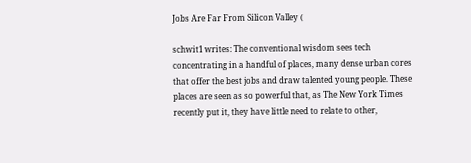Jobs Are Far From Silicon Valley (

schwit1 writes: The conventional wisdom sees tech concentrating in a handful of places, many dense urban cores that offer the best jobs and draw talented young people. These places are seen as so powerful that, as The New York Times recently put it, they have little need to relate to other,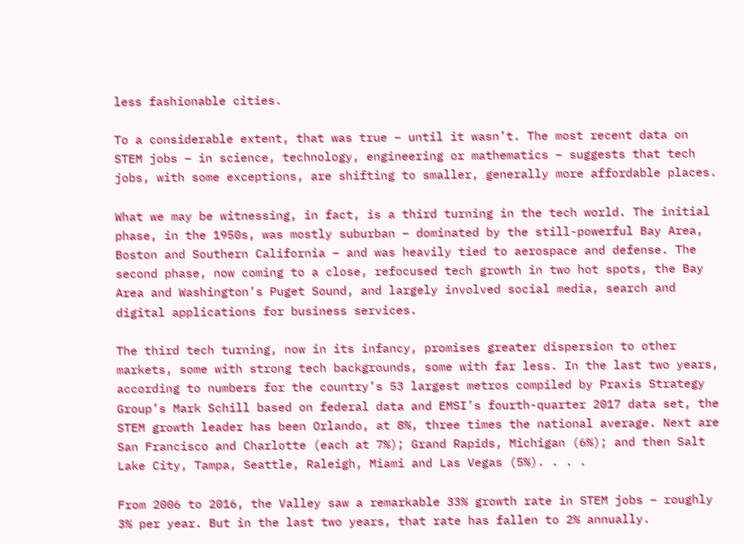less fashionable cities.

To a considerable extent, that was true – until it wasn’t. The most recent data on STEM jobs – in science, technology, engineering or mathematics – suggests that tech jobs, with some exceptions, are shifting to smaller, generally more affordable places.

What we may be witnessing, in fact, is a third turning in the tech world. The initial phase, in the 1950s, was mostly suburban – dominated by the still-powerful Bay Area, Boston and Southern California – and was heavily tied to aerospace and defense. The second phase, now coming to a close, refocused tech growth in two hot spots, the Bay Area and Washington’s Puget Sound, and largely involved social media, search and digital applications for business services.

The third tech turning, now in its infancy, promises greater dispersion to other markets, some with strong tech backgrounds, some with far less. In the last two years, according to numbers for the country’s 53 largest metros compiled by Praxis Strategy Group’s Mark Schill based on federal data and EMSI’s fourth-quarter 2017 data set, the STEM growth leader has been Orlando, at 8%, three times the national average. Next are San Francisco and Charlotte (each at 7%); Grand Rapids, Michigan (6%); and then Salt Lake City, Tampa, Seattle, Raleigh, Miami and Las Vegas (5%). . . .

From 2006 to 2016, the Valley saw a remarkable 33% growth rate in STEM jobs – roughly 3% per year. But in the last two years, that rate has fallen to 2% annually.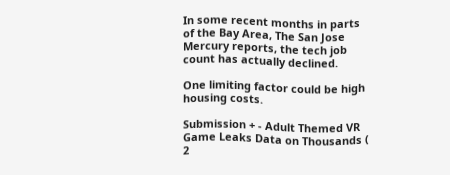In some recent months in parts of the Bay Area, The San Jose Mercury reports, the tech job count has actually declined.

One limiting factor could be high housing costs.

Submission + - Adult Themed VR Game Leaks Data on Thousands ( 2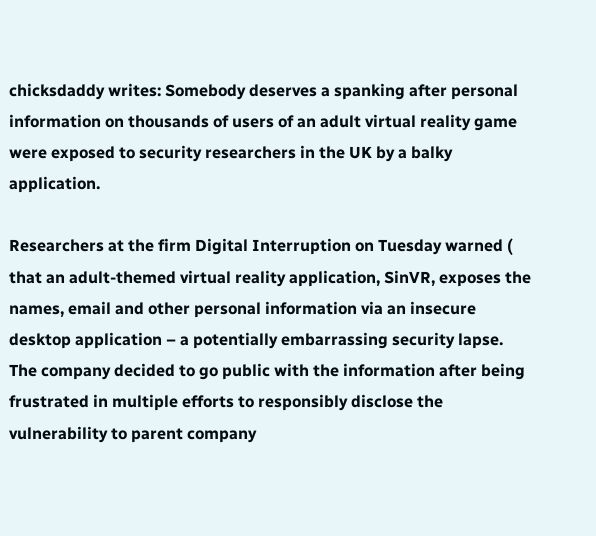chicksdaddy writes: Somebody deserves a spanking after personal information on thousands of users of an adult virtual reality game were exposed to security researchers in the UK by a balky application.

Researchers at the firm Digital Interruption on Tuesday warned ( that an adult-themed virtual reality application, SinVR, exposes the names, email and other personal information via an insecure desktop application – a potentially embarrassing security lapse. The company decided to go public with the information after being frustrated in multiple efforts to responsibly disclose the vulnerability to parent company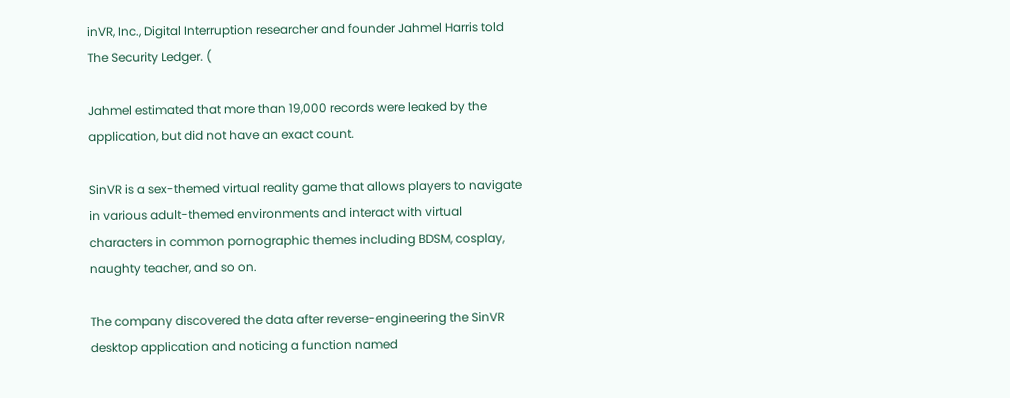inVR, Inc., Digital Interruption researcher and founder Jahmel Harris told The Security Ledger. (

Jahmel estimated that more than 19,000 records were leaked by the application, but did not have an exact count.

SinVR is a sex-themed virtual reality game that allows players to navigate in various adult-themed environments and interact with virtual characters in common pornographic themes including BDSM, cosplay, naughty teacher, and so on.

The company discovered the data after reverse-engineering the SinVR desktop application and noticing a function named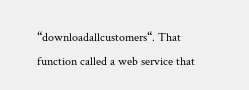“downloadallcustomers“. That function called a web service that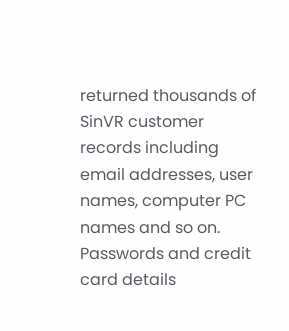returned thousands of SinVR customer records including email addresses, user names, computer PC names and so on. Passwords and credit card details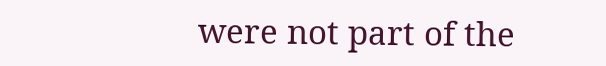were not part of the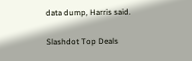data dump, Harris said.

Slashdot Top Deals